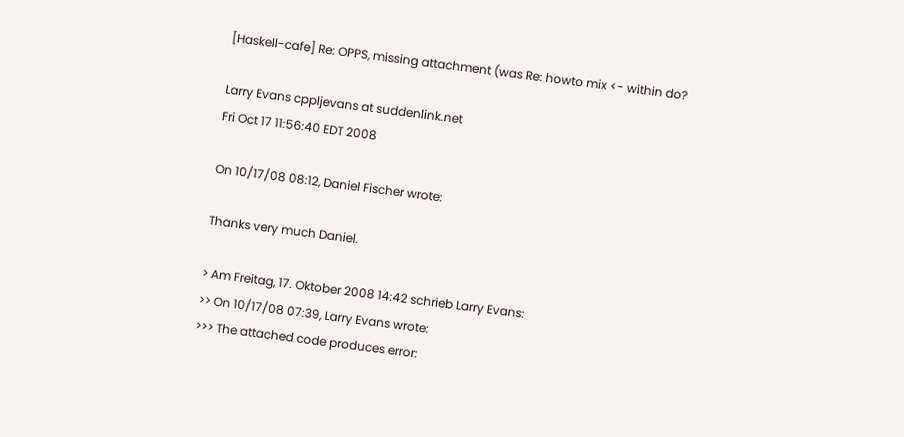[Haskell-cafe] Re: OPPS, missing attachment (was Re: howto mix <- within do?

Larry Evans cppljevans at suddenlink.net
Fri Oct 17 11:56:40 EDT 2008

On 10/17/08 08:12, Daniel Fischer wrote:

Thanks very much Daniel.

> Am Freitag, 17. Oktober 2008 14:42 schrieb Larry Evans:
>> On 10/17/08 07:39, Larry Evans wrote:
>>> The attached code produces error: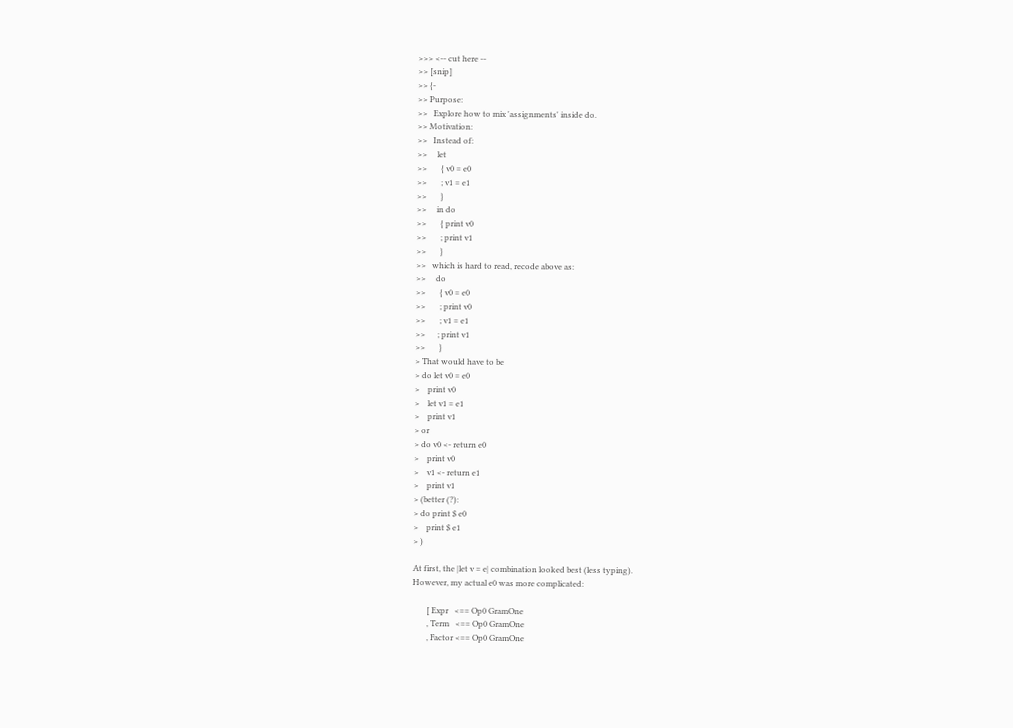>>> <-- cut here --
>> [snip]
>> {-
>> Purpose:
>>   Explore how to mix 'assignments' inside do.
>> Motivation:
>>   Instead of:
>>     let
>>       { v0 = e0
>>       ; v1 = e1
>>       }
>>     in do
>>       { print v0
>>       ; print v1
>>       }
>>   which is hard to read, recode above as:
>>     do
>>       { v0 = e0
>>       ; print v0
>>       ; v1 = e1
>>      ; print v1
>>       }
> That would have to be
> do let v0 = e0
>    print v0
>    let v1 = e1
>    print v1
> or
> do v0 <- return e0
>    print v0
>    v1 <- return e1
>    print v1
> (better (?):
> do print $ e0
>    print $ e1
> )

At first, the |let v = e| combination looked best (less typing).
However, my actual e0 was more complicated:

       [ Expr   <== Op0 GramOne
       , Term   <== Op0 GramOne
       , Factor <== Op0 GramOne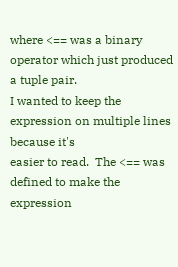where <== was a binary operator which just produced a tuple pair.
I wanted to keep the expression on multiple lines because it's
easier to read.  The <== was defined to make the expression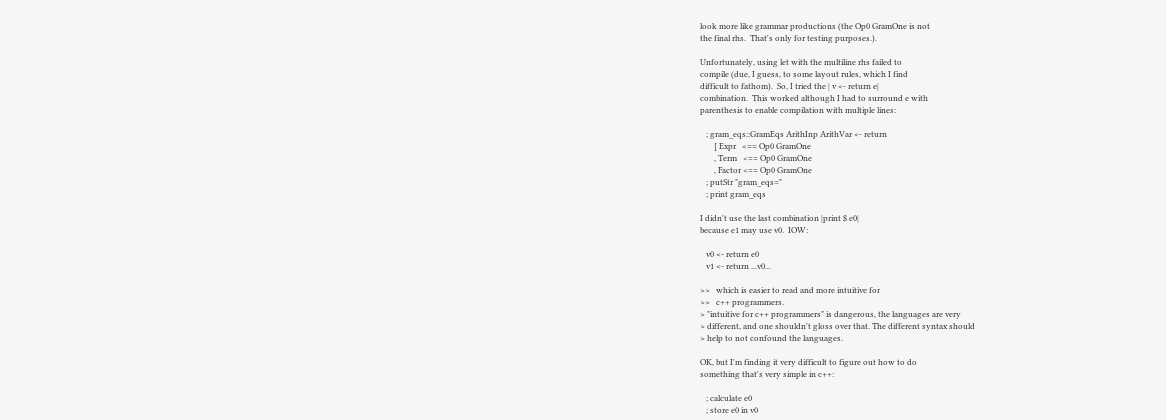look more like grammar productions (the Op0 GramOne is not
the final rhs.  That's only for testing purposes.).

Unfortunately, using let with the multiline rhs failed to
compile (due, I guess, to some layout rules, which I find
difficult to fathom).  So, I tried the | v <- return e|
combination.  This worked although I had to surround e with
parenthesis to enable compilation with multiple lines:

   ; gram_eqs::GramEqs ArithInp ArithVar <- return
       [ Expr   <== Op0 GramOne
       , Term   <== Op0 GramOne
       , Factor <== Op0 GramOne
   ; putStr "gram_eqs="
   ; print gram_eqs

I didn't use the last combination |print $ e0|
because e1 may use v0.  IOW:

   v0 <- return e0
   v1 <- return ...v0...

>>   which is easier to read and more intuitive for
>>   c++ programmers.
> "intuitive for c++ programmers" is dangerous, the languages are very
> different, and one shouldn't gloss over that. The different syntax should
> help to not confound the languages.

OK, but I'm finding it very difficult to figure out how to do
something that's very simple in c++:

   ; calculate e0
   ; store e0 in v0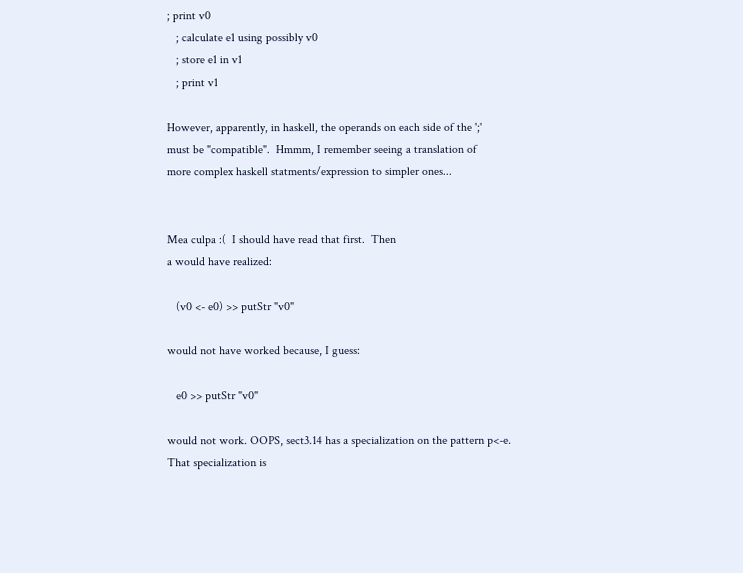; print v0
   ; calculate e1 using possibly v0
   ; store e1 in v1
   ; print v1

However, apparently, in haskell, the operands on each side of the ';'
must be "compatible".  Hmmm, I remember seeing a translation of
more complex haskell statments/expression to simpler ones...


Mea culpa :(  I should have read that first.  Then
a would have realized:

   (v0 <- e0) >> putStr "v0"

would not have worked because, I guess:

   e0 >> putStr "v0"

would not work. OOPS, sect3.14 has a specialization on the pattern p<-e.
That specialization is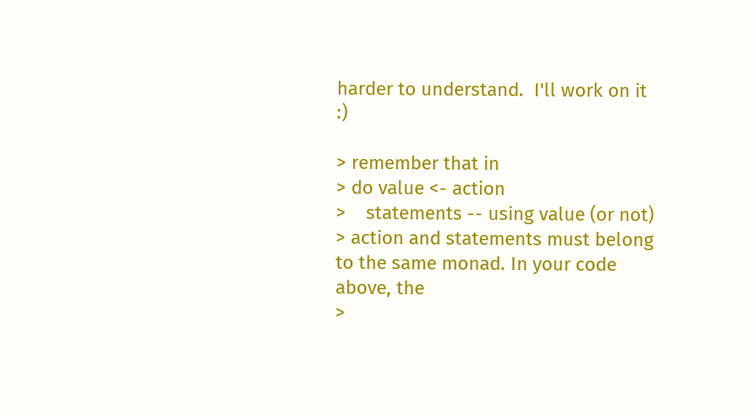harder to understand.  I'll work on it :)

> remember that in
> do value <- action
>    statements -- using value (or not)
> action and statements must belong to the same monad. In your code above, the
>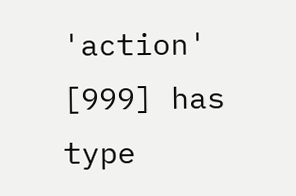'action' [999] has type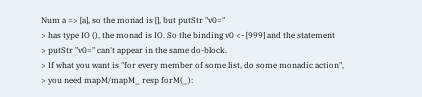Num a => [a], so the monad is [], but putStr "v0="
> has type IO (), the monad is IO. So the binding v0 <- [999] and the statement
> putStr "v0=" can't appear in the same do-block.
> If what you want is "for every member of some list, do some monadic action",
> you need mapM/mapM_ resp forM(_):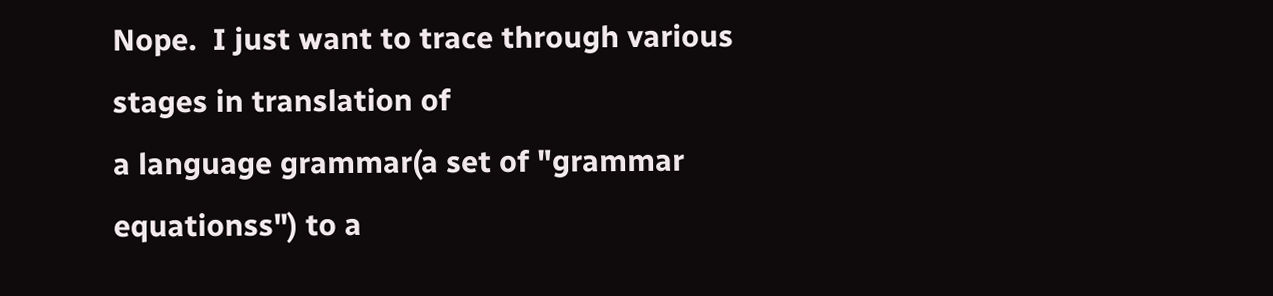Nope.  I just want to trace through various stages in translation of
a language grammar(a set of "grammar equationss") to a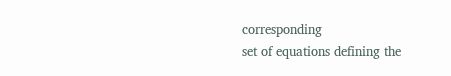corresponding
set of equations defining the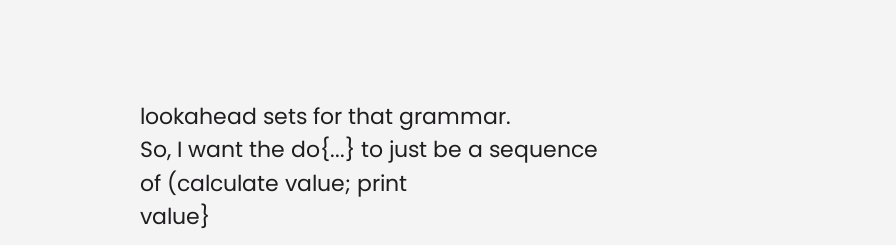lookahead sets for that grammar.
So, I want the do{...} to just be a sequence of (calculate value; print
value}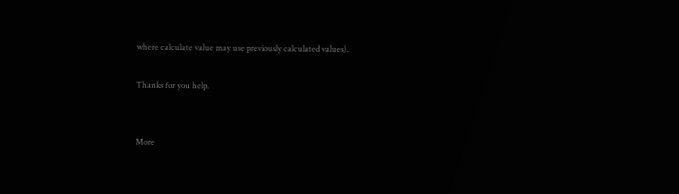where calculate value may use previously calculated values).

Thanks for you help.


More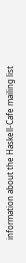information about the Haskell-Cafe mailing list